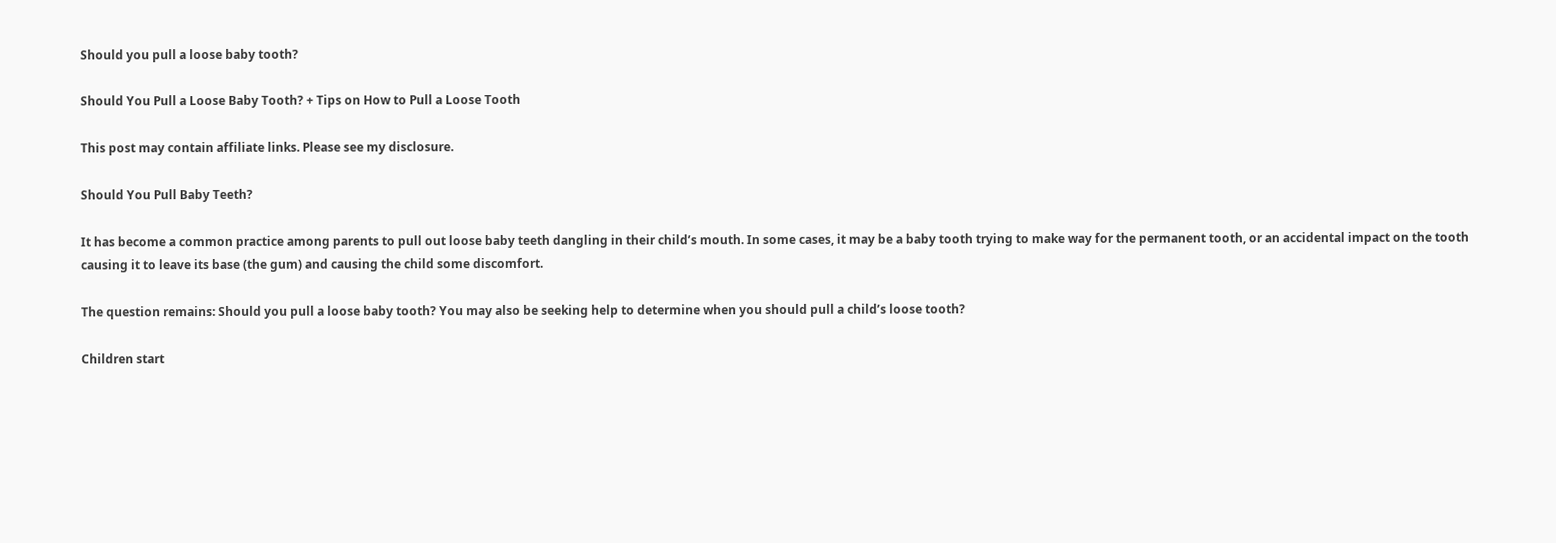Should you pull a loose baby tooth?

Should You Pull a Loose Baby Tooth? + Tips on How to Pull a Loose Tooth

This post may contain affiliate links. Please see my disclosure.

Should You Pull Baby Teeth?

It has become a common practice among parents to pull out loose baby teeth dangling in their child’s mouth. In some cases, it may be a baby tooth trying to make way for the permanent tooth, or an accidental impact on the tooth causing it to leave its base (the gum) and causing the child some discomfort.

The question remains: Should you pull a loose baby tooth? You may also be seeking help to determine when you should pull a child’s loose tooth?

Children start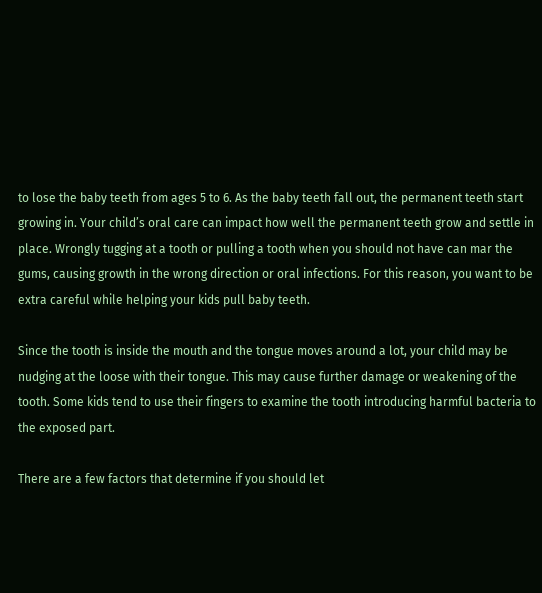to lose the baby teeth from ages 5 to 6. As the baby teeth fall out, the permanent teeth start growing in. Your child’s oral care can impact how well the permanent teeth grow and settle in place. Wrongly tugging at a tooth or pulling a tooth when you should not have can mar the gums, causing growth in the wrong direction or oral infections. For this reason, you want to be extra careful while helping your kids pull baby teeth.

Since the tooth is inside the mouth and the tongue moves around a lot, your child may be nudging at the loose with their tongue. This may cause further damage or weakening of the tooth. Some kids tend to use their fingers to examine the tooth introducing harmful bacteria to the exposed part.

There are a few factors that determine if you should let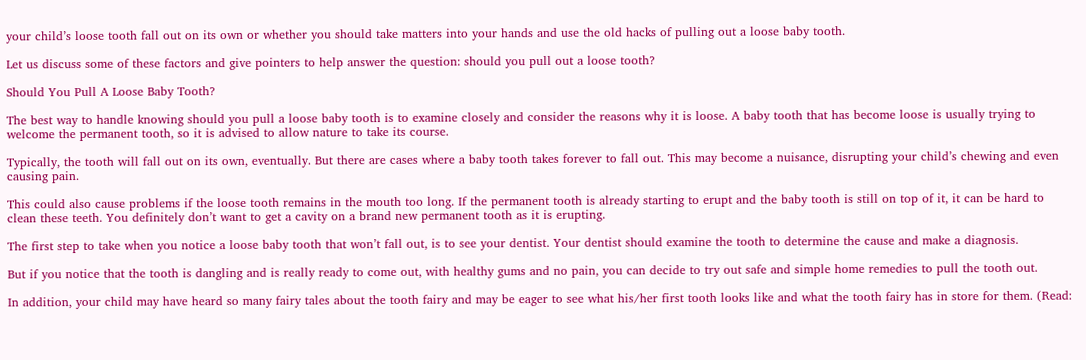your child’s loose tooth fall out on its own or whether you should take matters into your hands and use the old hacks of pulling out a loose baby tooth.

Let us discuss some of these factors and give pointers to help answer the question: should you pull out a loose tooth?

Should You Pull A Loose Baby Tooth?

The best way to handle knowing should you pull a loose baby tooth is to examine closely and consider the reasons why it is loose. A baby tooth that has become loose is usually trying to welcome the permanent tooth, so it is advised to allow nature to take its course.

Typically, the tooth will fall out on its own, eventually. But there are cases where a baby tooth takes forever to fall out. This may become a nuisance, disrupting your child’s chewing and even causing pain.

This could also cause problems if the loose tooth remains in the mouth too long. If the permanent tooth is already starting to erupt and the baby tooth is still on top of it, it can be hard to clean these teeth. You definitely don’t want to get a cavity on a brand new permanent tooth as it is erupting.

The first step to take when you notice a loose baby tooth that won’t fall out, is to see your dentist. Your dentist should examine the tooth to determine the cause and make a diagnosis.

But if you notice that the tooth is dangling and is really ready to come out, with healthy gums and no pain, you can decide to try out safe and simple home remedies to pull the tooth out.

In addition, your child may have heard so many fairy tales about the tooth fairy and may be eager to see what his/her first tooth looks like and what the tooth fairy has in store for them. (Read: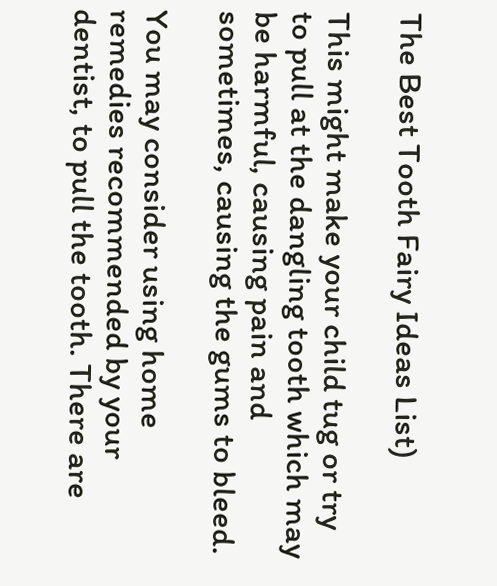The Best Tooth Fairy Ideas List)

This might make your child tug or try to pull at the dangling tooth which may be harmful, causing pain and sometimes, causing the gums to bleed.

You may consider using home remedies recommended by your dentist, to pull the tooth. There are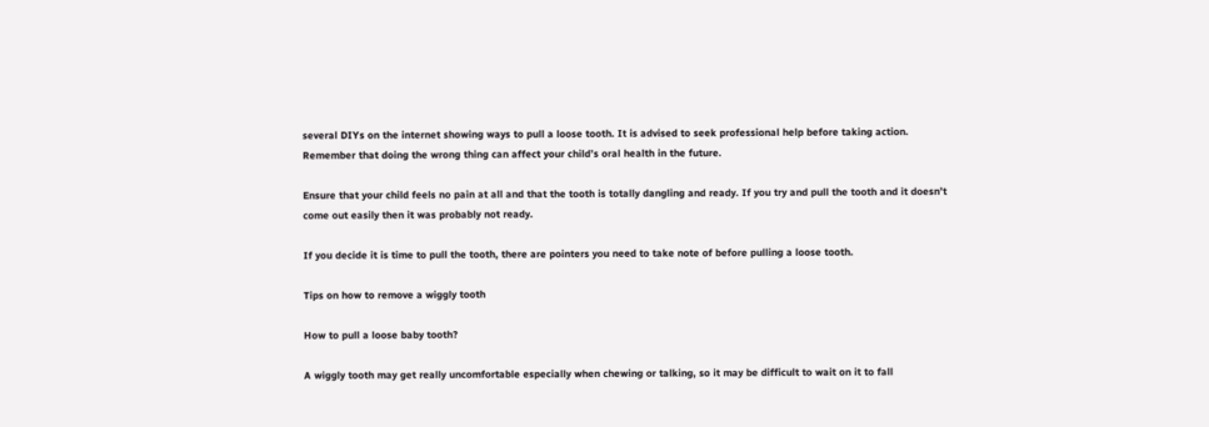several DIYs on the internet showing ways to pull a loose tooth. It is advised to seek professional help before taking action. Remember that doing the wrong thing can affect your child’s oral health in the future.

Ensure that your child feels no pain at all and that the tooth is totally dangling and ready. If you try and pull the tooth and it doesn’t come out easily then it was probably not ready.

If you decide it is time to pull the tooth, there are pointers you need to take note of before pulling a loose tooth.

Tips on how to remove a wiggly tooth

How to pull a loose baby tooth?

A wiggly tooth may get really uncomfortable especially when chewing or talking, so it may be difficult to wait on it to fall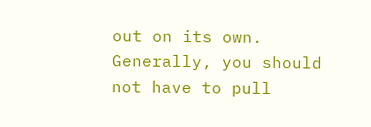out on its own. Generally, you should not have to pull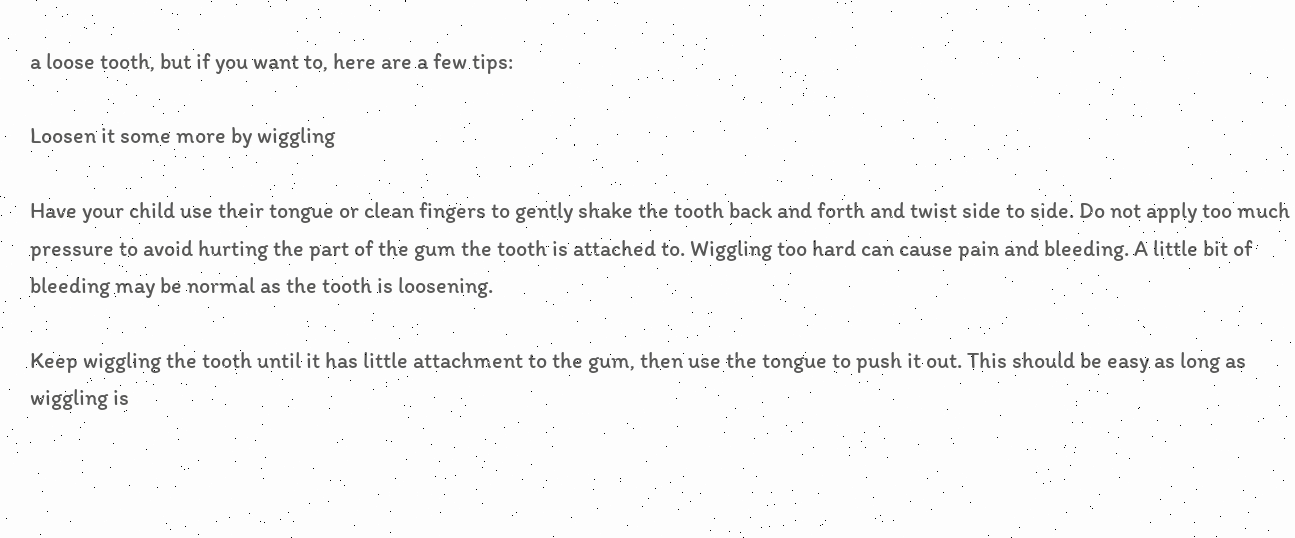a loose tooth, but if you want to, here are a few tips:

Loosen it some more by wiggling

Have your child use their tongue or clean fingers to gently shake the tooth back and forth and twist side to side. Do not apply too much pressure to avoid hurting the part of the gum the tooth is attached to. Wiggling too hard can cause pain and bleeding. A little bit of bleeding may be normal as the tooth is loosening.

Keep wiggling the tooth until it has little attachment to the gum, then use the tongue to push it out. This should be easy as long as wiggling is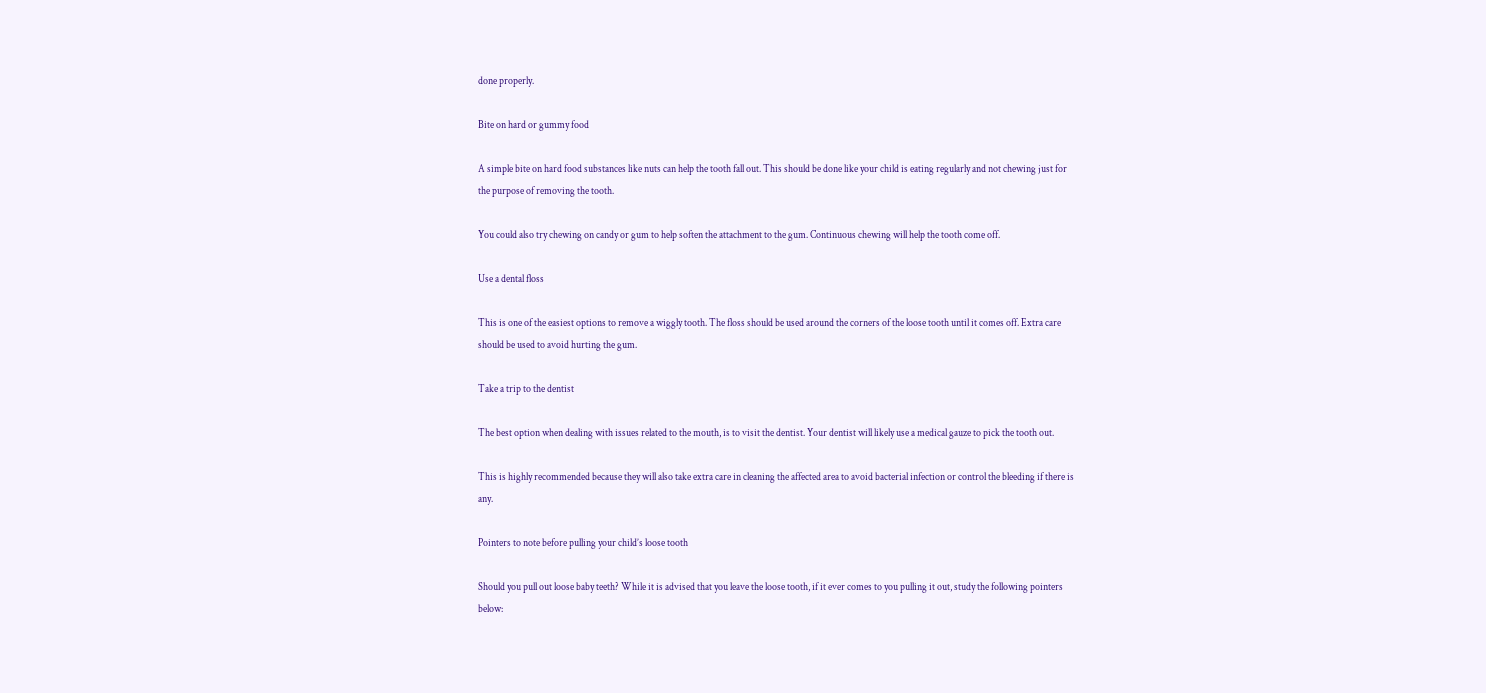done properly.

Bite on hard or gummy food

A simple bite on hard food substances like nuts can help the tooth fall out. This should be done like your child is eating regularly and not chewing just for the purpose of removing the tooth.

You could also try chewing on candy or gum to help soften the attachment to the gum. Continuous chewing will help the tooth come off.

Use a dental floss

This is one of the easiest options to remove a wiggly tooth. The floss should be used around the corners of the loose tooth until it comes off. Extra care should be used to avoid hurting the gum.

Take a trip to the dentist

The best option when dealing with issues related to the mouth, is to visit the dentist. Your dentist will likely use a medical gauze to pick the tooth out.

This is highly recommended because they will also take extra care in cleaning the affected area to avoid bacterial infection or control the bleeding if there is any.

Pointers to note before pulling your child’s loose tooth

Should you pull out loose baby teeth? While it is advised that you leave the loose tooth, if it ever comes to you pulling it out, study the following pointers below: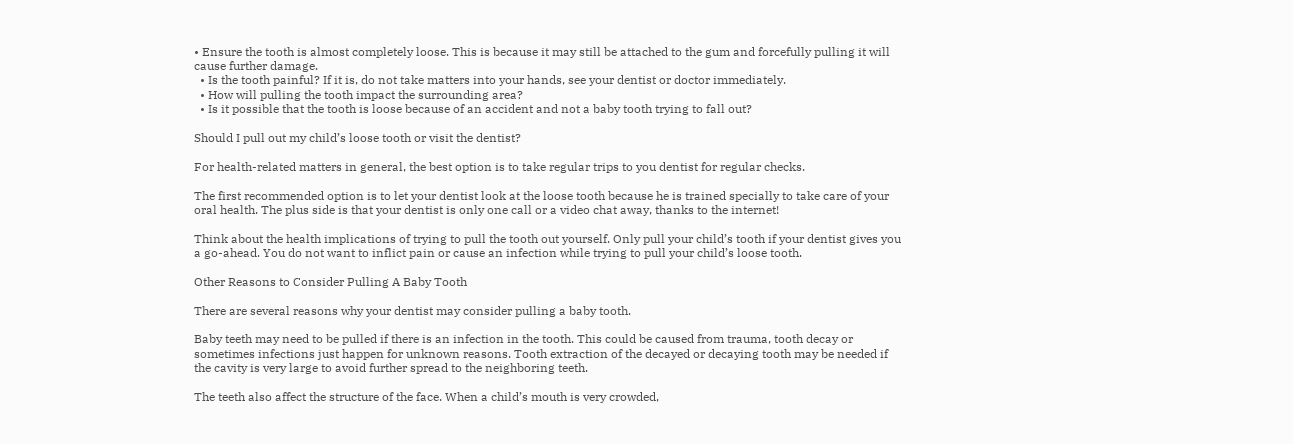• Ensure the tooth is almost completely loose. This is because it may still be attached to the gum and forcefully pulling it will cause further damage.
  • Is the tooth painful? If it is, do not take matters into your hands, see your dentist or doctor immediately.
  • How will pulling the tooth impact the surrounding area?
  • Is it possible that the tooth is loose because of an accident and not a baby tooth trying to fall out?

Should I pull out my child’s loose tooth or visit the dentist?

For health-related matters in general, the best option is to take regular trips to you dentist for regular checks.

The first recommended option is to let your dentist look at the loose tooth because he is trained specially to take care of your oral health. The plus side is that your dentist is only one call or a video chat away, thanks to the internet!

Think about the health implications of trying to pull the tooth out yourself. Only pull your child’s tooth if your dentist gives you a go-ahead. You do not want to inflict pain or cause an infection while trying to pull your child’s loose tooth.

Other Reasons to Consider Pulling A Baby Tooth

There are several reasons why your dentist may consider pulling a baby tooth.

Baby teeth may need to be pulled if there is an infection in the tooth. This could be caused from trauma, tooth decay or sometimes infections just happen for unknown reasons. Tooth extraction of the decayed or decaying tooth may be needed if the cavity is very large to avoid further spread to the neighboring teeth.

The teeth also affect the structure of the face. When a child’s mouth is very crowded,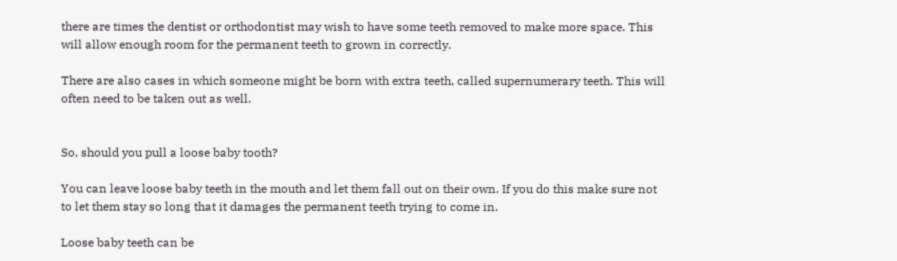there are times the dentist or orthodontist may wish to have some teeth removed to make more space. This will allow enough room for the permanent teeth to grown in correctly.

There are also cases in which someone might be born with extra teeth, called supernumerary teeth. This will often need to be taken out as well.


So, should you pull a loose baby tooth?

You can leave loose baby teeth in the mouth and let them fall out on their own. If you do this make sure not to let them stay so long that it damages the permanent teeth trying to come in.

Loose baby teeth can be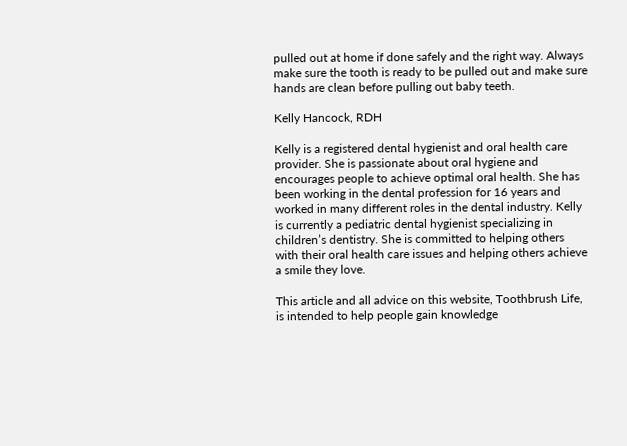pulled out at home if done safely and the right way. Always make sure the tooth is ready to be pulled out and make sure hands are clean before pulling out baby teeth.

Kelly Hancock, RDH

Kelly is a registered dental hygienist and oral health care provider. She is passionate about oral hygiene and encourages people to achieve optimal oral health. She has been working in the dental profession for 16 years and worked in many different roles in the dental industry. Kelly is currently a pediatric dental hygienist specializing in children’s dentistry. She is committed to helping others with their oral health care issues and helping others achieve a smile they love.

This article and all advice on this website, Toothbrush Life, is intended to help people gain knowledge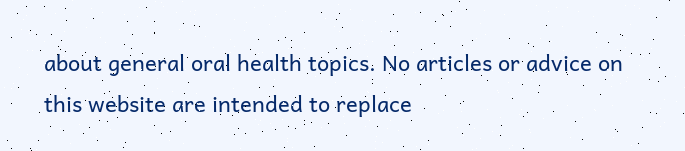about general oral health topics. No articles or advice on this website are intended to replace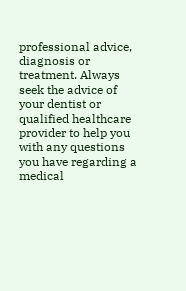professional advice, diagnosis or treatment. Always seek the advice of your dentist or qualified healthcare provider to help you with any questions you have regarding a medical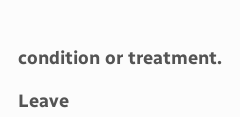condition or treatment.

Leave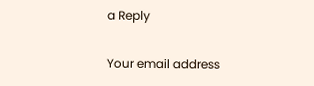a Reply

Your email address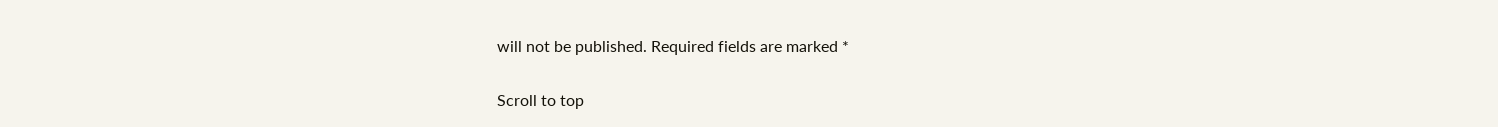will not be published. Required fields are marked *

Scroll to top